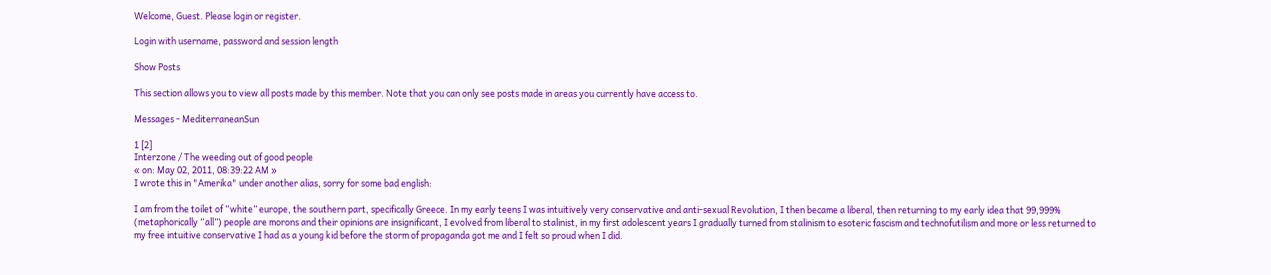Welcome, Guest. Please login or register.

Login with username, password and session length

Show Posts

This section allows you to view all posts made by this member. Note that you can only see posts made in areas you currently have access to.

Messages - MediterraneanSun

1 [2]
Interzone / The weeding out of good people
« on: May 02, 2011, 08:39:22 AM »
I wrote this in "Amerika" under another alias, sorry for some bad english:

I am from the toilet of “white” europe, the southern part, specifically Greece. In my early teens I was intuitively very conservative and anti-sexual Revolution, I then became a liberal, then returning to my early idea that 99,999% (metaphorically “all”) people are morons and their opinions are insignificant, I evolved from liberal to stalinist, in my first adolescent years I gradually turned from stalinism to esoteric fascism and technofutilism and more or less returned to my free intuitive conservative I had as a young kid before the storm of propaganda got me and I felt so proud when I did.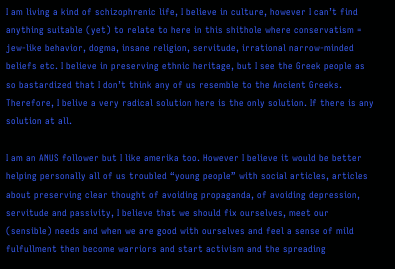I am living a kind of schizophrenic life, I believe in culture, however I can’t find anything suitable (yet) to relate to here in this shithole where conservatism = jew-like behavior, dogma, insane religion, servitude, irrational narrow-minded beliefs etc. I believe in preserving ethnic heritage, but I see the Greek people as so bastardized that I don’t think any of us resemble to the Ancient Greeks. Therefore, I belive a very radical solution here is the only solution. If there is any solution at all.

I am an ANUS follower but I like amerika too. However I believe it would be better helping personally all of us troubled “young people” with social articles, articles about preserving clear thought of avoiding propaganda, of avoiding depression, servitude and passivity, I believe that we should fix ourselves, meet our (sensible) needs and when we are good with ourselves and feel a sense of mild fulfullment then become warriors and start activism and the spreading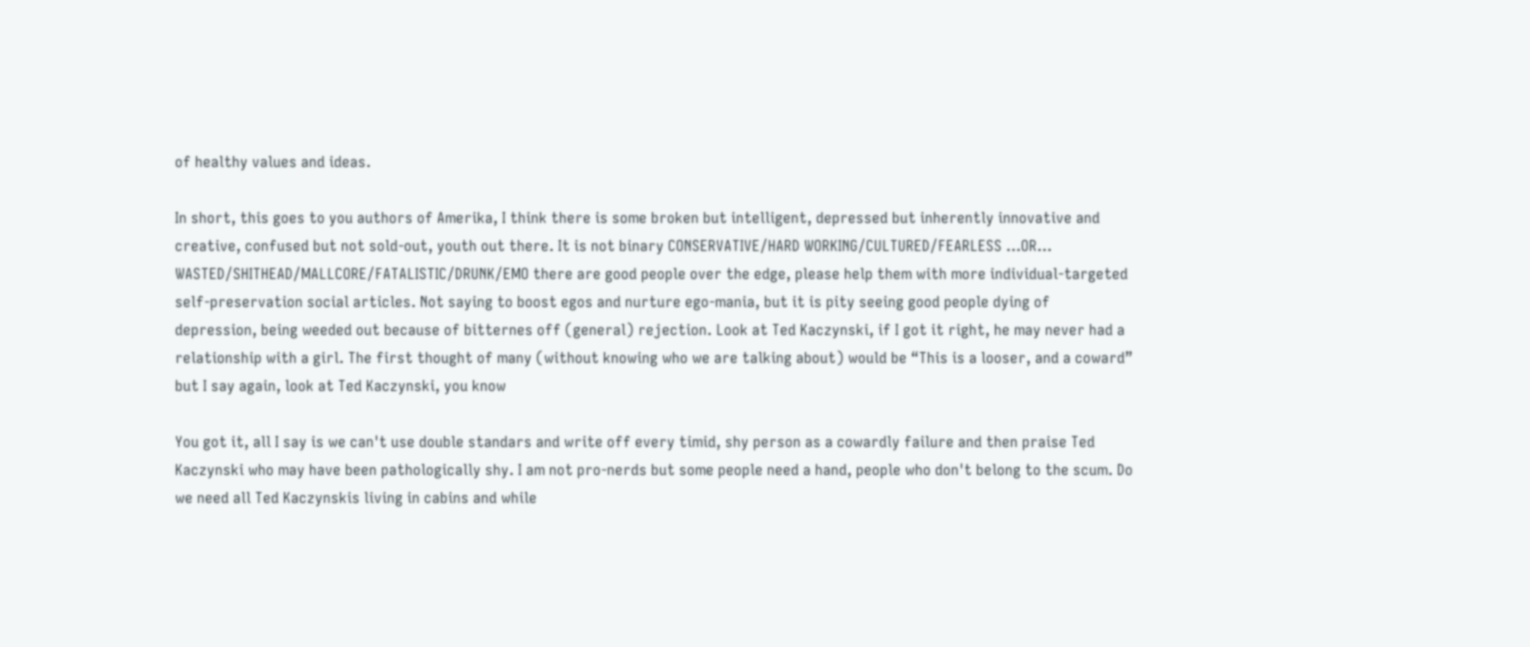of healthy values and ideas.

In short, this goes to you authors of Amerika, I think there is some broken but intelligent, depressed but inherently innovative and creative, confused but not sold-out, youth out there. It is not binary CONSERVATIVE/HARD WORKING/CULTURED/FEARLESS …OR… WASTED/SHITHEAD/MALLCORE/FATALISTIC/DRUNK/EMO there are good people over the edge, please help them with more individual-targeted self-preservation social articles. Not saying to boost egos and nurture ego-mania, but it is pity seeing good people dying of depression, being weeded out because of bitternes off (general) rejection. Look at Ted Kaczynski, if I got it right, he may never had a relationship with a girl. The first thought of many (without knowing who we are talking about) would be “This is a looser, and a coward” but I say again, look at Ted Kaczynski, you know

You got it, all I say is we can't use double standars and write off every timid, shy person as a cowardly failure and then praise Ted Kaczynski who may have been pathologically shy. I am not pro-nerds but some people need a hand, people who don't belong to the scum. Do we need all Ted Kaczynskis living in cabins and while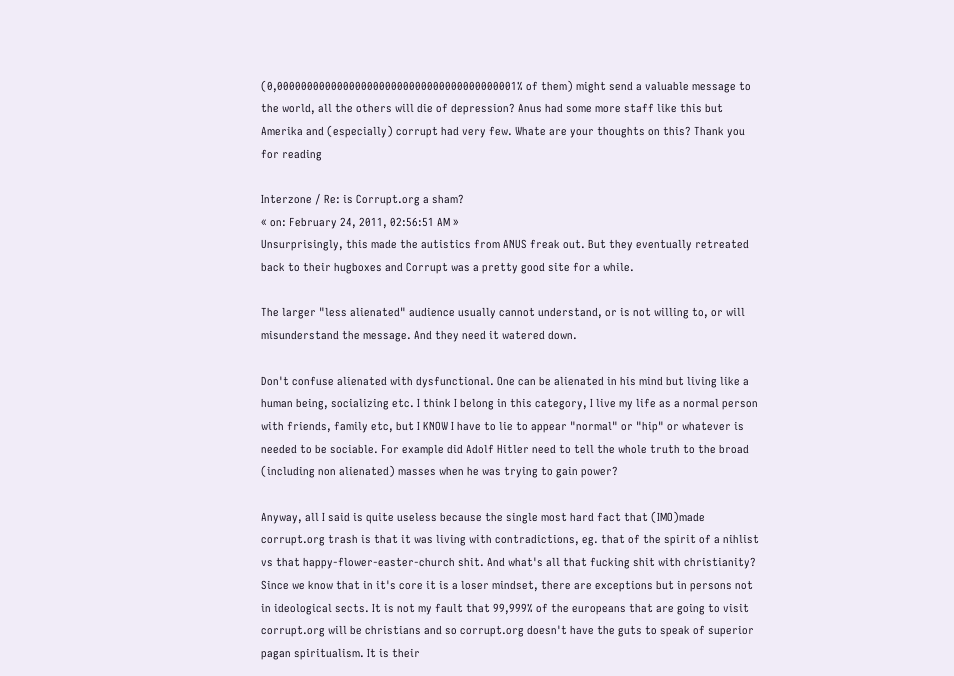(0,0000000000000000000000000000000000000001% of them) might send a valuable message to the world, all the others will die of depression? Anus had some more staff like this but Amerika and (especially) corrupt had very few. Whate are your thoughts on this? Thank you for reading

Interzone / Re: is Corrupt.org a sham?
« on: February 24, 2011, 02:56:51 AM »
Unsurprisingly, this made the autistics from ANUS freak out. But they eventually retreated back to their hugboxes and Corrupt was a pretty good site for a while.

The larger "less alienated" audience usually cannot understand, or is not willing to, or will misunderstand the message. And they need it watered down.

Don't confuse alienated with dysfunctional. One can be alienated in his mind but living like a human being, socializing etc. I think I belong in this category, I live my life as a normal person with friends, family etc, but I KNOW I have to lie to appear "normal" or "hip" or whatever is needed to be sociable. For example did Adolf Hitler need to tell the whole truth to the broad (including non alienated) masses when he was trying to gain power?

Anyway, all I said is quite useless because the single most hard fact that (IMO)made  corrupt.org trash is that it was living with contradictions, eg. that of the spirit of a nihlist vs that happy-flower-easter-church shit. And what's all that fucking shit with christianity? Since we know that in it's core it is a loser mindset, there are exceptions but in persons not in ideological sects. It is not my fault that 99,999% of the europeans that are going to visit corrupt.org will be christians and so corrupt.org doesn't have the guts to speak of superior pagan spiritualism. It is their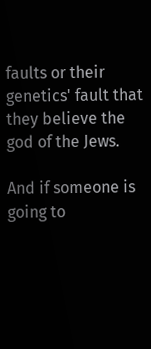faults or their genetics' fault that they believe the god of the Jews.

And if someone is going to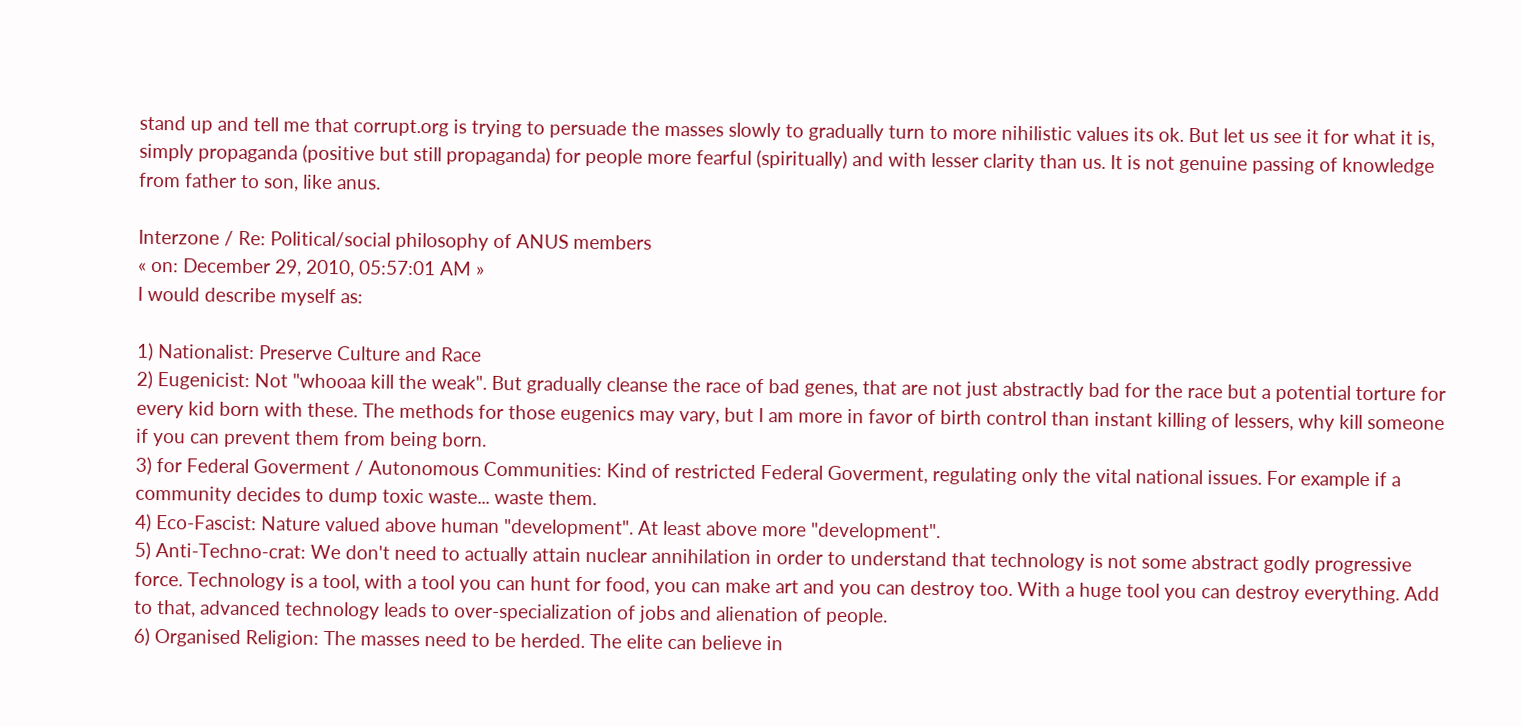stand up and tell me that corrupt.org is trying to persuade the masses slowly to gradually turn to more nihilistic values its ok. But let us see it for what it is, simply propaganda (positive but still propaganda) for people more fearful (spiritually) and with lesser clarity than us. It is not genuine passing of knowledge from father to son, like anus.

Interzone / Re: Political/social philosophy of ANUS members
« on: December 29, 2010, 05:57:01 AM »
I would describe myself as:

1) Nationalist: Preserve Culture and Race
2) Eugenicist: Not "whooaa kill the weak". But gradually cleanse the race of bad genes, that are not just abstractly bad for the race but a potential torture for every kid born with these. The methods for those eugenics may vary, but I am more in favor of birth control than instant killing of lessers, why kill someone if you can prevent them from being born.
3) for Federal Goverment / Autonomous Communities: Kind of restricted Federal Goverment, regulating only the vital national issues. For example if a community decides to dump toxic waste... waste them.
4) Eco-Fascist: Nature valued above human "development". At least above more "development".
5) Anti-Techno-crat: We don't need to actually attain nuclear annihilation in order to understand that technology is not some abstract godly progressive force. Technology is a tool, with a tool you can hunt for food, you can make art and you can destroy too. With a huge tool you can destroy everything. Add to that, advanced technology leads to over-specialization of jobs and alienation of people.
6) Organised Religion: The masses need to be herded. The elite can believe in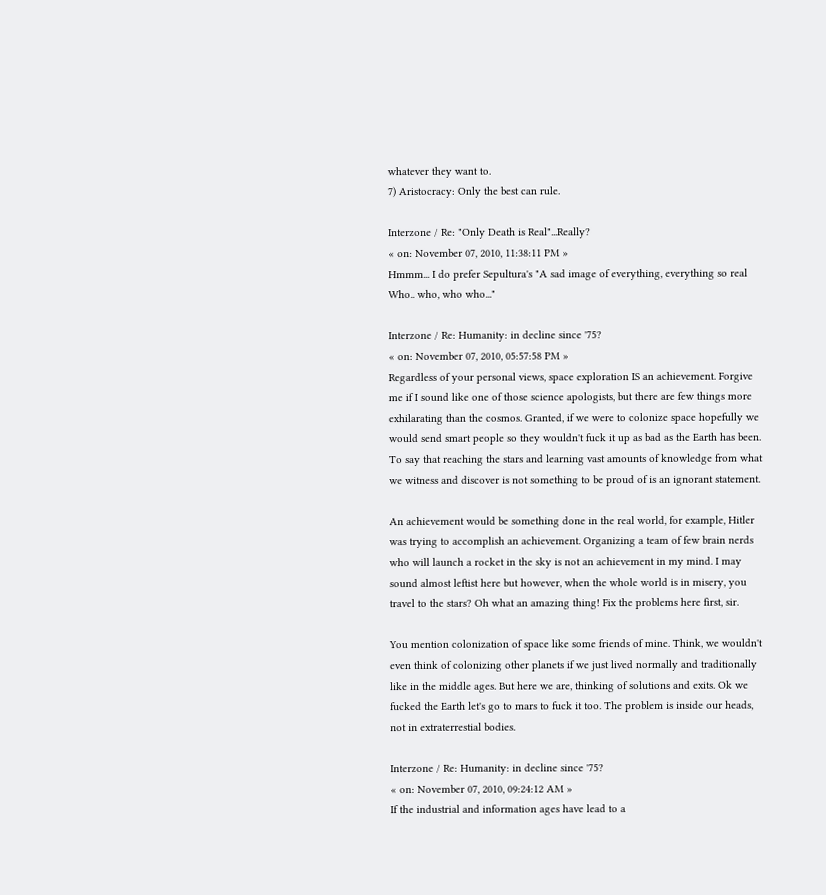whatever they want to.
7) Aristocracy: Only the best can rule.

Interzone / Re: "Only Death is Real"...Really?
« on: November 07, 2010, 11:38:11 PM »
Hmmm... I do prefer Sepultura's "A sad image of everything, everything so real Who.. who, who who..."

Interzone / Re: Humanity: in decline since '75?
« on: November 07, 2010, 05:57:58 PM »
Regardless of your personal views, space exploration IS an achievement. Forgive me if I sound like one of those science apologists, but there are few things more exhilarating than the cosmos. Granted, if we were to colonize space hopefully we would send smart people so they wouldn't fuck it up as bad as the Earth has been. To say that reaching the stars and learning vast amounts of knowledge from what we witness and discover is not something to be proud of is an ignorant statement.

An achievement would be something done in the real world, for example, Hitler was trying to accomplish an achievement. Organizing a team of few brain nerds who will launch a rocket in the sky is not an achievement in my mind. I may sound almost leftist here but however, when the whole world is in misery, you travel to the stars? Oh what an amazing thing! Fix the problems here first, sir.

You mention colonization of space like some friends of mine. Think, we wouldn't even think of colonizing other planets if we just lived normally and traditionally like in the middle ages. But here we are, thinking of solutions and exits. Ok we fucked the Earth let's go to mars to fuck it too. The problem is inside our heads, not in extraterrestial bodies.

Interzone / Re: Humanity: in decline since '75?
« on: November 07, 2010, 09:24:12 AM »
If the industrial and information ages have lead to a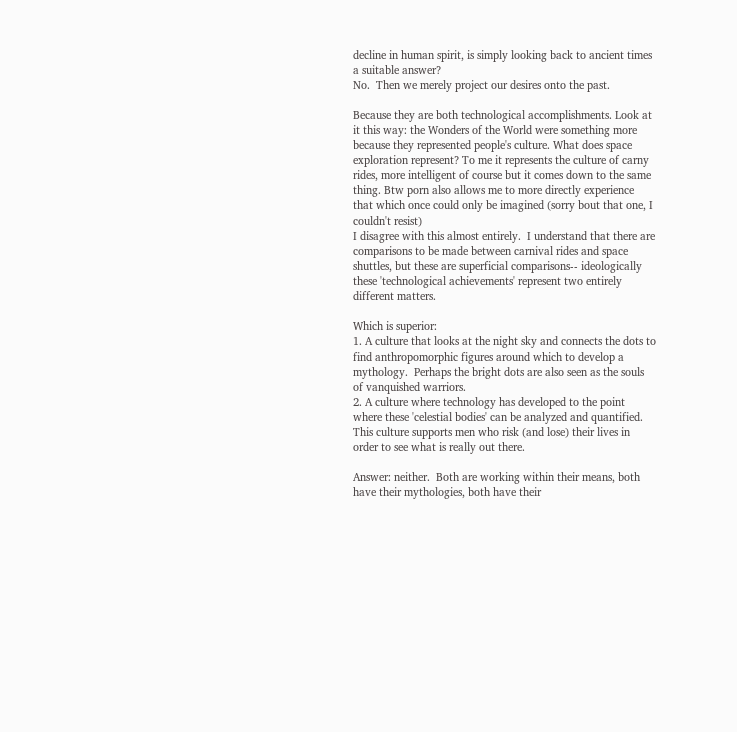decline in human spirit, is simply looking back to ancient times a suitable answer?
No.  Then we merely project our desires onto the past.

Because they are both technological accomplishments. Look at it this way: the Wonders of the World were something more because they represented people's culture. What does space exploration represent? To me it represents the culture of carny rides, more intelligent of course but it comes down to the same thing. Btw porn also allows me to more directly experience that which once could only be imagined (sorry bout that one, I couldn't resist)
I disagree with this almost entirely.  I understand that there are comparisons to be made between carnival rides and space shuttles, but these are superficial comparisons-- ideologically these 'technological achievements' represent two entirely different matters.

Which is superior:
1. A culture that looks at the night sky and connects the dots to find anthropomorphic figures around which to develop a mythology.  Perhaps the bright dots are also seen as the souls of vanquished warriors.
2. A culture where technology has developed to the point where these 'celestial bodies' can be analyzed and quantified.  This culture supports men who risk (and lose) their lives in order to see what is really out there.

Answer: neither.  Both are working within their means, both have their mythologies, both have their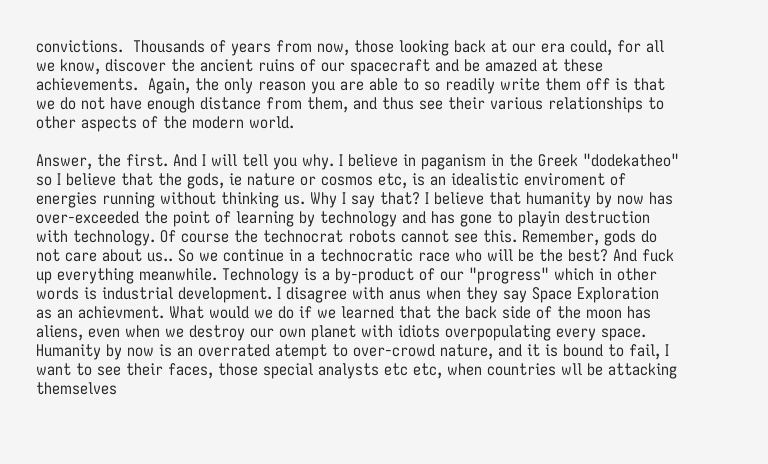convictions.  Thousands of years from now, those looking back at our era could, for all we know, discover the ancient ruins of our spacecraft and be amazed at these achievements.  Again, the only reason you are able to so readily write them off is that we do not have enough distance from them, and thus see their various relationships to other aspects of the modern world.

Answer, the first. And I will tell you why. I believe in paganism in the Greek "dodekatheo" so I believe that the gods, ie nature or cosmos etc, is an idealistic enviroment of energies running without thinking us. Why I say that? I believe that humanity by now has over-exceeded the point of learning by technology and has gone to playin destruction with technology. Of course the technocrat robots cannot see this. Remember, gods do not care about us.. So we continue in a technocratic race who will be the best? And fuck up everything meanwhile. Technology is a by-product of our "progress" which in other words is industrial development. I disagree with anus when they say Space Exploration as an achievment. What would we do if we learned that the back side of the moon has aliens, even when we destroy our own planet with idiots overpopulating every space. Humanity by now is an overrated atempt to over-crowd nature, and it is bound to fail, I want to see their faces, those special analysts etc etc, when countries wll be attacking themselves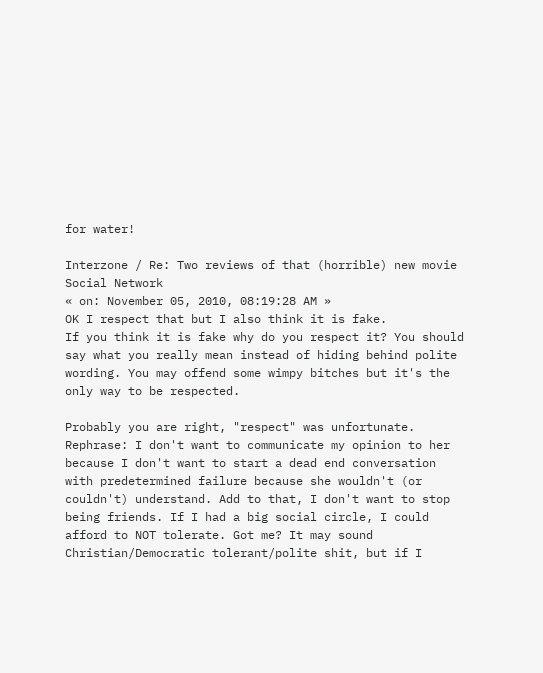for water!

Interzone / Re: Two reviews of that (horrible) new movie Social Network
« on: November 05, 2010, 08:19:28 AM »
OK I respect that but I also think it is fake.
If you think it is fake why do you respect it? You should say what you really mean instead of hiding behind polite wording. You may offend some wimpy bitches but it's the only way to be respected.

Probably you are right, "respect" was unfortunate. Rephrase: I don't want to communicate my opinion to her because I don't want to start a dead end conversation with predetermined failure because she wouldn't (or couldn't) understand. Add to that, I don't want to stop being friends. If I had a big social circle, I could afford to NOT tolerate. Got me? It may sound Christian/Democratic tolerant/polite shit, but if I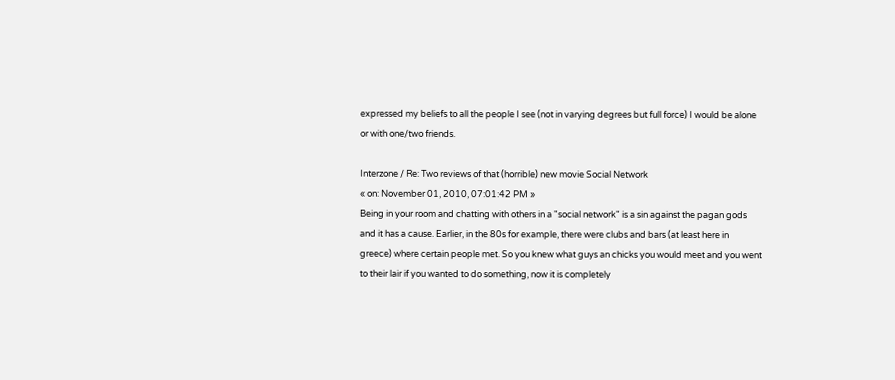expressed my beliefs to all the people I see (not in varying degrees but full force) I would be alone or with one/two friends.

Interzone / Re: Two reviews of that (horrible) new movie Social Network
« on: November 01, 2010, 07:01:42 PM »
Being in your room and chatting with others in a "social network" is a sin against the pagan gods and it has a cause. Earlier, in the 80s for example, there were clubs and bars (at least here in greece) where certain people met. So you knew what guys an chicks you would meet and you went to their lair if you wanted to do something, now it is completely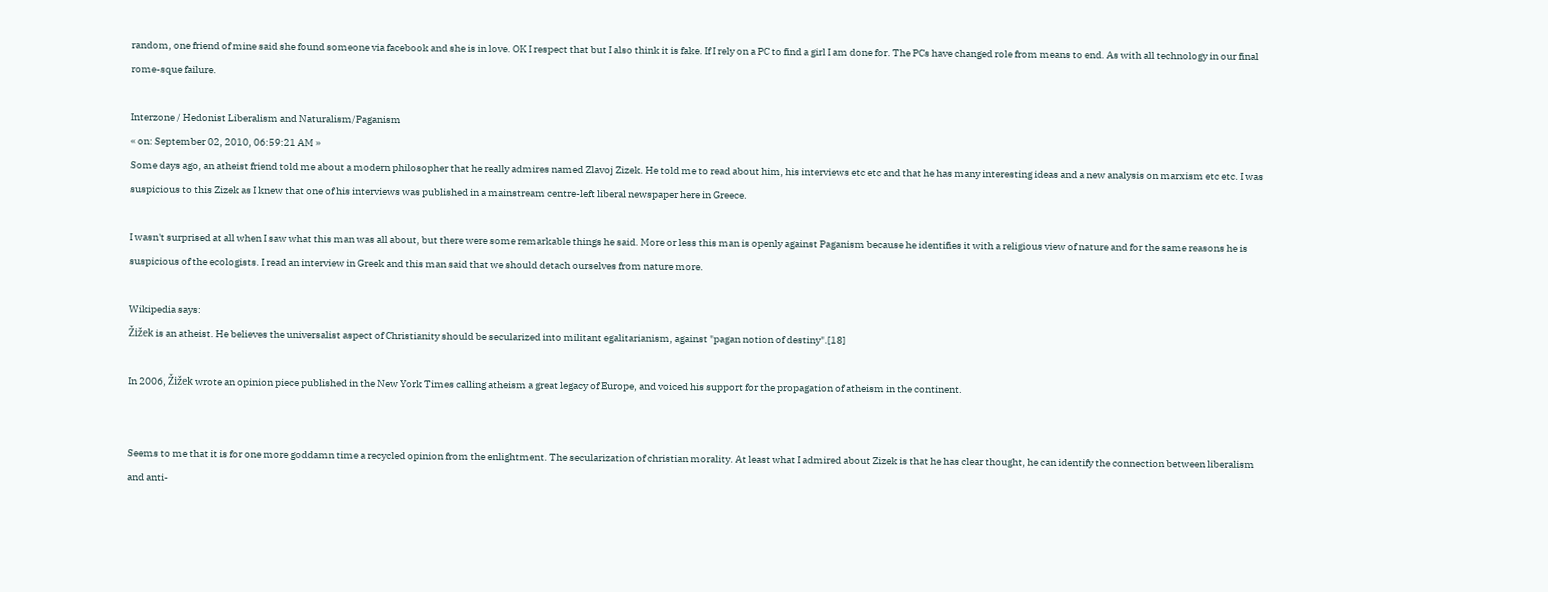random, one friend of mine said she found someone via facebook and she is in love. OK I respect that but I also think it is fake. If I rely on a PC to find a girl I am done for. The PCs have changed role from means to end. As with all technology in our final rome-sque failure.

Interzone / Hedonist Liberalism and Naturalism/Paganism
« on: September 02, 2010, 06:59:21 AM »
Some days ago, an atheist friend told me about a modern philosopher that he really admires named Zlavoj Zizek. He told me to read about him, his interviews etc etc and that he has many interesting ideas and a new analysis on marxism etc etc. I was suspicious to this Zizek as I knew that one of his interviews was published in a mainstream centre-left liberal newspaper here in Greece.

I wasn't surprised at all when I saw what this man was all about, but there were some remarkable things he said. More or less this man is openly against Paganism because he identifies it with a religious view of nature and for the same reasons he is suspicious of the ecologists. I read an interview in Greek and this man said that we should detach ourselves from nature more.

Wikipedia says:
Žižek is an atheist. He believes the universalist aspect of Christianity should be secularized into militant egalitarianism, against "pagan notion of destiny".[18]

In 2006, Žižek wrote an opinion piece published in the New York Times calling atheism a great legacy of Europe, and voiced his support for the propagation of atheism in the continent.


Seems to me that it is for one more goddamn time a recycled opinion from the enlightment. The secularization of christian morality. At least what I admired about Zizek is that he has clear thought, he can identify the connection between liberalism and anti-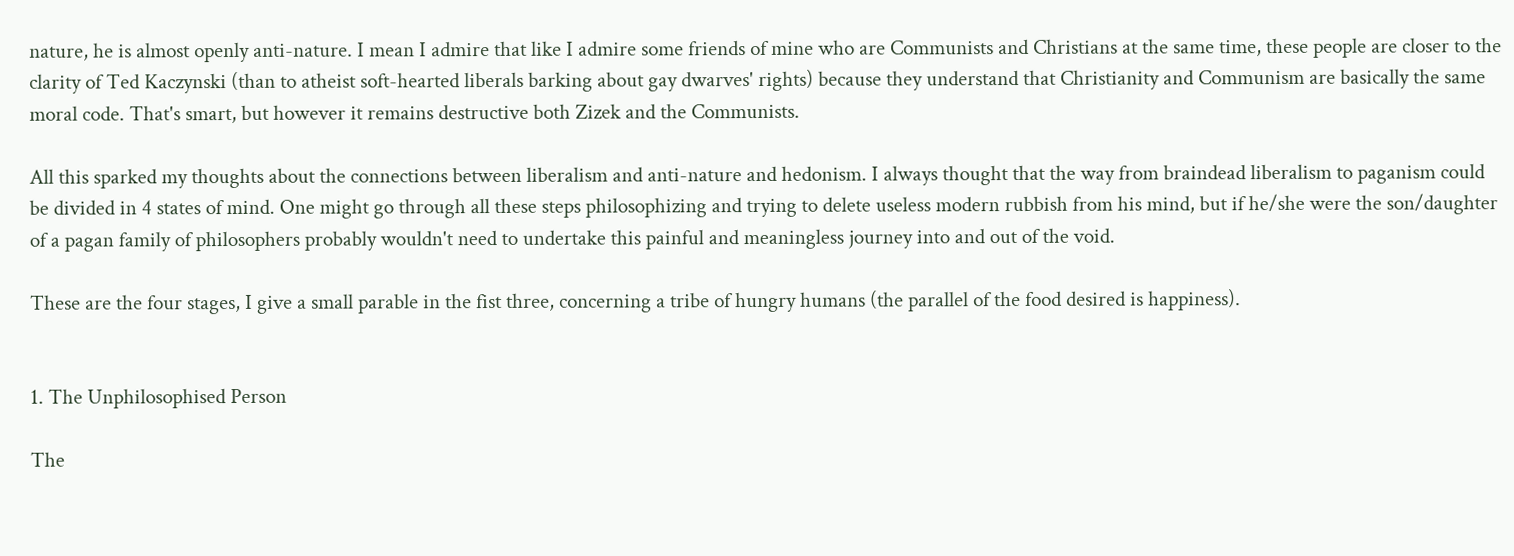nature, he is almost openly anti-nature. I mean I admire that like I admire some friends of mine who are Communists and Christians at the same time, these people are closer to the clarity of Ted Kaczynski (than to atheist soft-hearted liberals barking about gay dwarves' rights) because they understand that Christianity and Communism are basically the same moral code. That's smart, but however it remains destructive both Zizek and the Communists.

All this sparked my thoughts about the connections between liberalism and anti-nature and hedonism. I always thought that the way from braindead liberalism to paganism could be divided in 4 states of mind. One might go through all these steps philosophizing and trying to delete useless modern rubbish from his mind, but if he/she were the son/daughter of a pagan family of philosophers probably wouldn't need to undertake this painful and meaningless journey into and out of the void.

These are the four stages, I give a small parable in the fist three, concerning a tribe of hungry humans (the parallel of the food desired is happiness).


1. The Unphilosophised Person

The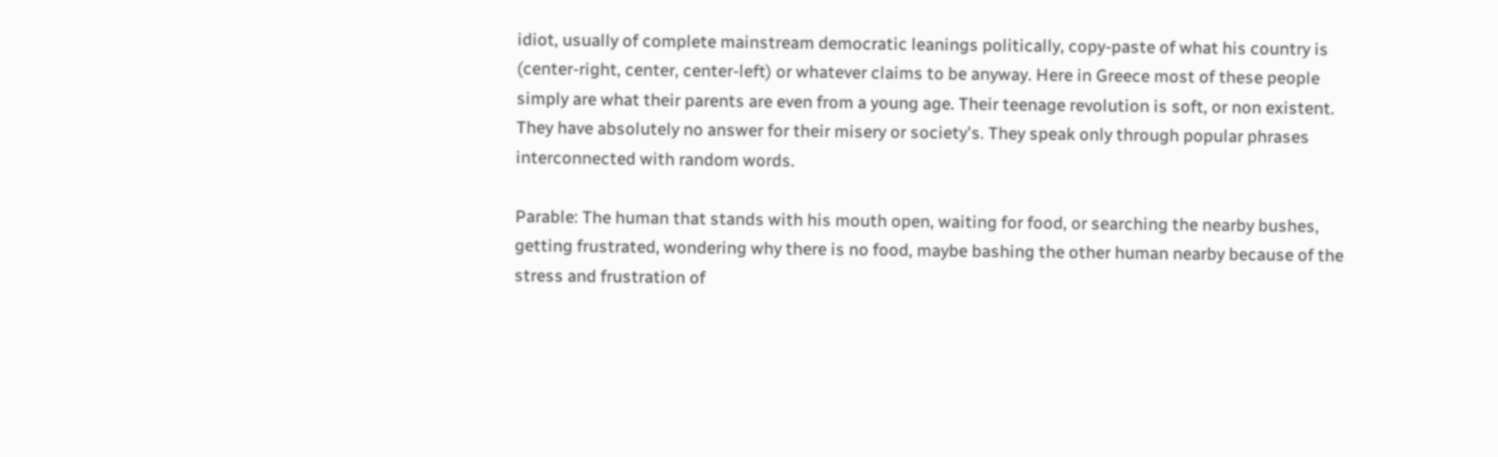idiot, usually of complete mainstream democratic leanings politically, copy-paste of what his country is (center-right, center, center-left) or whatever claims to be anyway. Here in Greece most of these people simply are what their parents are even from a young age. Their teenage revolution is soft, or non existent. They have absolutely no answer for their misery or society's. They speak only through popular phrases interconnected with random words.

Parable: The human that stands with his mouth open, waiting for food, or searching the nearby bushes, getting frustrated, wondering why there is no food, maybe bashing the other human nearby because of the stress and frustration of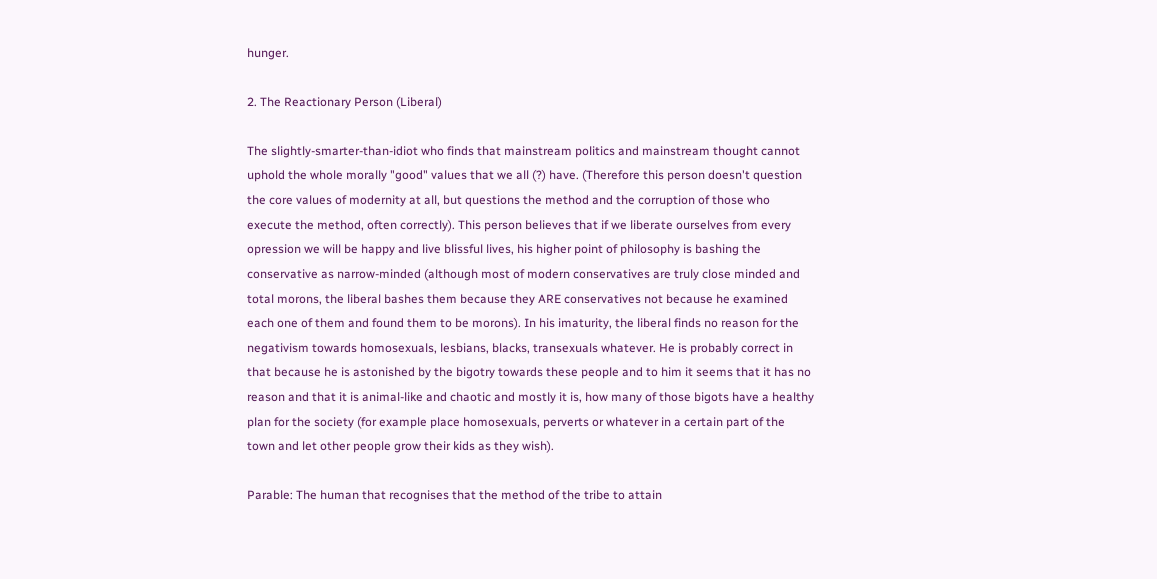hunger.

2. The Reactionary Person (Liberal)

The slightly-smarter-than-idiot who finds that mainstream politics and mainstream thought cannot uphold the whole morally "good" values that we all (?) have. (Therefore this person doesn't question the core values of modernity at all, but questions the method and the corruption of those who execute the method, often correctly). This person believes that if we liberate ourselves from every opression we will be happy and live blissful lives, his higher point of philosophy is bashing the conservative as narrow-minded (although most of modern conservatives are truly close minded and total morons, the liberal bashes them because they ARE conservatives not because he examined each one of them and found them to be morons). In his imaturity, the liberal finds no reason for the negativism towards homosexuals, lesbians, blacks, transexuals whatever. He is probably correct in that because he is astonished by the bigotry towards these people and to him it seems that it has no reason and that it is animal-like and chaotic and mostly it is, how many of those bigots have a healthy plan for the society (for example place homosexuals, perverts or whatever in a certain part of the town and let other people grow their kids as they wish).

Parable: The human that recognises that the method of the tribe to attain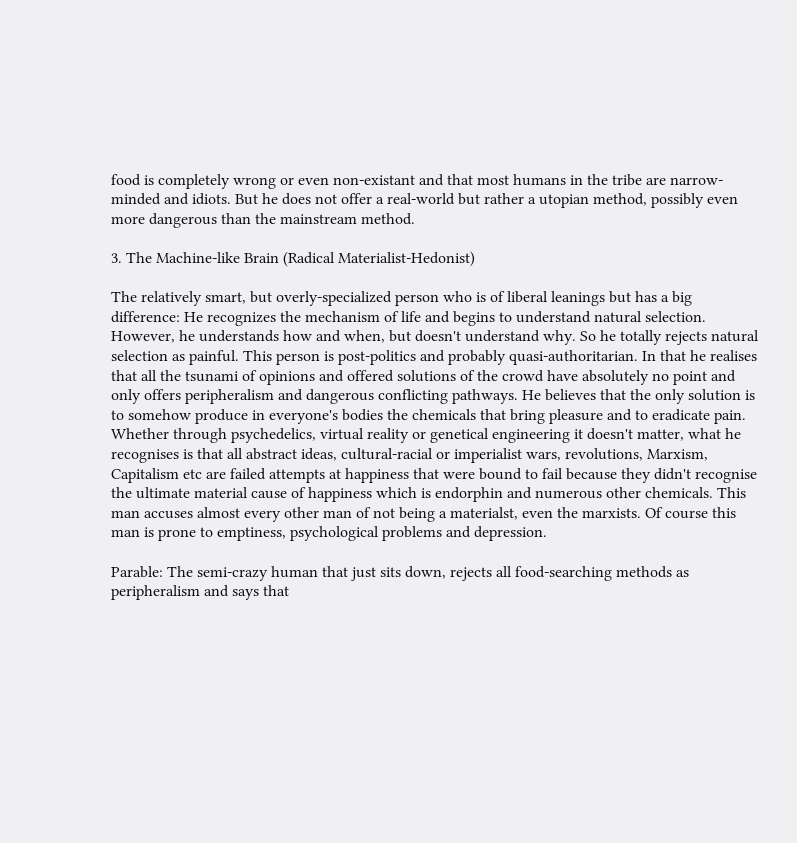food is completely wrong or even non-existant and that most humans in the tribe are narrow-minded and idiots. But he does not offer a real-world but rather a utopian method, possibly even more dangerous than the mainstream method.

3. The Machine-like Brain (Radical Materialist-Hedonist)

The relatively smart, but overly-specialized person who is of liberal leanings but has a big difference: He recognizes the mechanism of life and begins to understand natural selection. However, he understands how and when, but doesn't understand why. So he totally rejects natural selection as painful. This person is post-politics and probably quasi-authoritarian. In that he realises that all the tsunami of opinions and offered solutions of the crowd have absolutely no point and only offers peripheralism and dangerous conflicting pathways. He believes that the only solution is to somehow produce in everyone's bodies the chemicals that bring pleasure and to eradicate pain. Whether through psychedelics, virtual reality or genetical engineering it doesn't matter, what he recognises is that all abstract ideas, cultural-racial or imperialist wars, revolutions, Marxism, Capitalism etc are failed attempts at happiness that were bound to fail because they didn't recognise the ultimate material cause of happiness which is endorphin and numerous other chemicals. This man accuses almost every other man of not being a materialst, even the marxists. Of course this man is prone to emptiness, psychological problems and depression.

Parable: The semi-crazy human that just sits down, rejects all food-searching methods as peripheralism and says that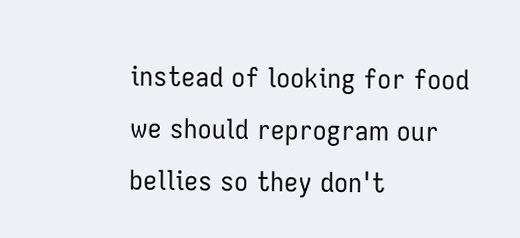instead of looking for food we should reprogram our bellies so they don't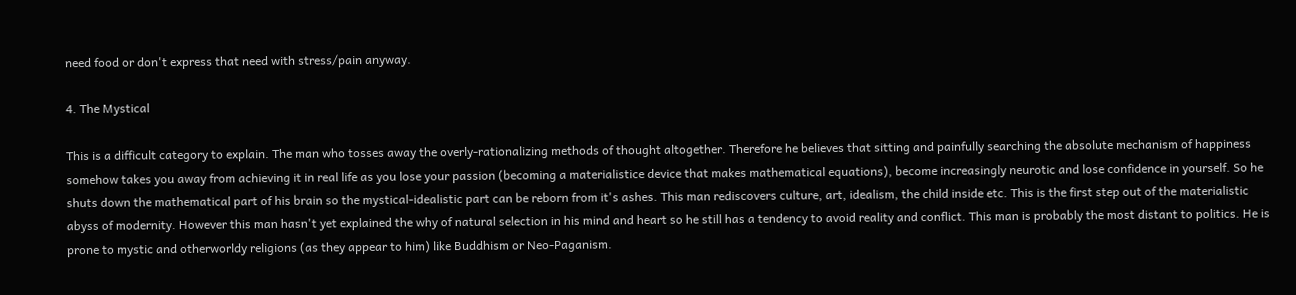need food or don't express that need with stress/pain anyway.

4. The Mystical

This is a difficult category to explain. The man who tosses away the overly-rationalizing methods of thought altogether. Therefore he believes that sitting and painfully searching the absolute mechanism of happiness somehow takes you away from achieving it in real life as you lose your passion (becoming a materialistice device that makes mathematical equations), become increasingly neurotic and lose confidence in yourself. So he shuts down the mathematical part of his brain so the mystical-idealistic part can be reborn from it's ashes. This man rediscovers culture, art, idealism, the child inside etc. This is the first step out of the materialistic abyss of modernity. However this man hasn't yet explained the why of natural selection in his mind and heart so he still has a tendency to avoid reality and conflict. This man is probably the most distant to politics. He is prone to mystic and otherworldy religions (as they appear to him) like Buddhism or Neo-Paganism.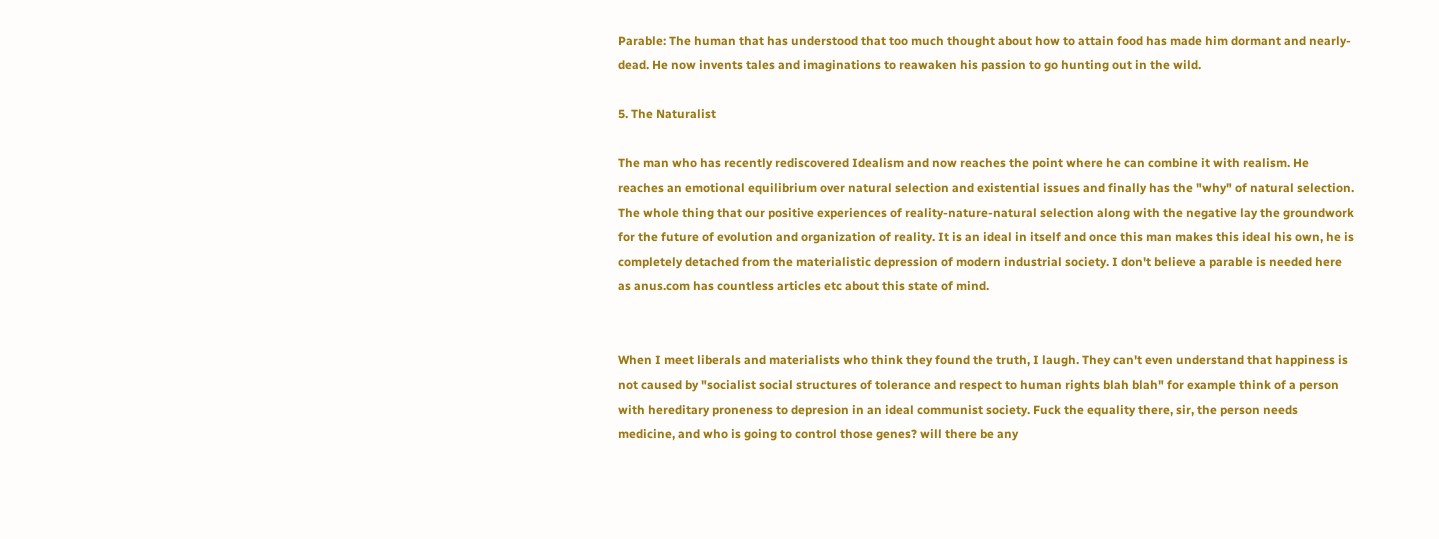Parable: The human that has understood that too much thought about how to attain food has made him dormant and nearly-dead. He now invents tales and imaginations to reawaken his passion to go hunting out in the wild.

5. The Naturalist

The man who has recently rediscovered Idealism and now reaches the point where he can combine it with realism. He reaches an emotional equilibrium over natural selection and existential issues and finally has the "why" of natural selection. The whole thing that our positive experiences of reality-nature-natural selection along with the negative lay the groundwork for the future of evolution and organization of reality. It is an ideal in itself and once this man makes this ideal his own, he is completely detached from the materialistic depression of modern industrial society. I don't believe a parable is needed here as anus.com has countless articles etc about this state of mind.


When I meet liberals and materialists who think they found the truth, I laugh. They can't even understand that happiness is not caused by "socialist social structures of tolerance and respect to human rights blah blah" for example think of a person with hereditary proneness to depresion in an ideal communist society. Fuck the equality there, sir, the person needs medicine, and who is going to control those genes? will there be any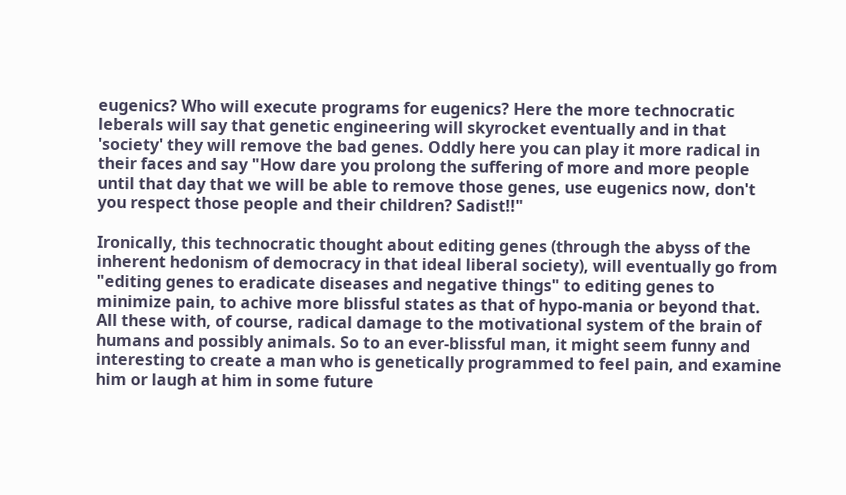eugenics? Who will execute programs for eugenics? Here the more technocratic leberals will say that genetic engineering will skyrocket eventually and in that 'society' they will remove the bad genes. Oddly here you can play it more radical in their faces and say "How dare you prolong the suffering of more and more people until that day that we will be able to remove those genes, use eugenics now, don't you respect those people and their children? Sadist!!"

Ironically, this technocratic thought about editing genes (through the abyss of the inherent hedonism of democracy in that ideal liberal society), will eventually go from "editing genes to eradicate diseases and negative things" to editing genes to minimize pain, to achive more blissful states as that of hypo-mania or beyond that. All these with, of course, radical damage to the motivational system of the brain of humans and possibly animals. So to an ever-blissful man, it might seem funny and interesting to create a man who is genetically programmed to feel pain, and examine him or laugh at him in some future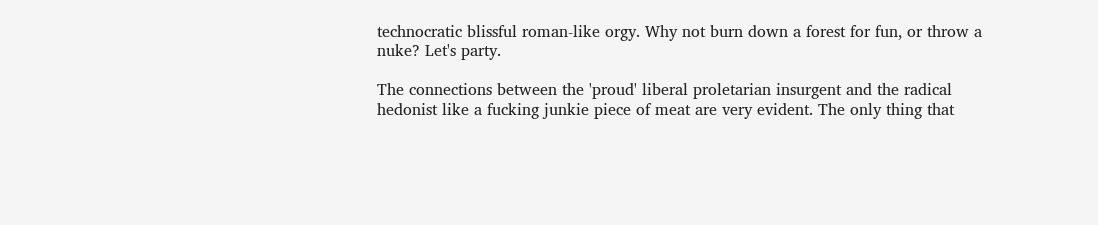technocratic blissful roman-like orgy. Why not burn down a forest for fun, or throw a nuke? Let's party.

The connections between the 'proud' liberal proletarian insurgent and the radical hedonist like a fucking junkie piece of meat are very evident. The only thing that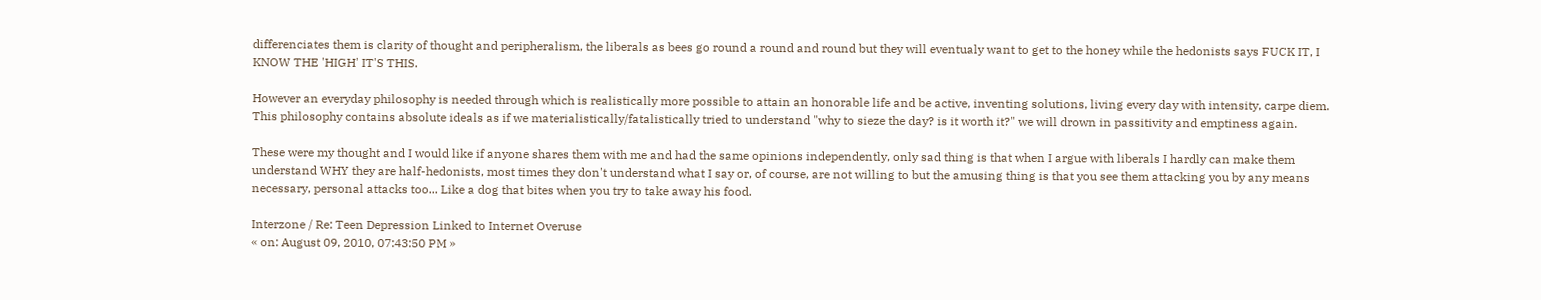differenciates them is clarity of thought and peripheralism, the liberals as bees go round a round and round but they will eventualy want to get to the honey while the hedonists says FUCK IT, I KNOW THE 'HIGH' IT'S THIS.

However an everyday philosophy is needed through which is realistically more possible to attain an honorable life and be active, inventing solutions, living every day with intensity, carpe diem. This philosophy contains absolute ideals as if we materialistically/fatalistically tried to understand "why to sieze the day? is it worth it?" we will drown in passitivity and emptiness again.

These were my thought and I would like if anyone shares them with me and had the same opinions independently, only sad thing is that when I argue with liberals I hardly can make them understand WHY they are half-hedonists, most times they don't understand what I say or, of course, are not willing to but the amusing thing is that you see them attacking you by any means necessary, personal attacks too... Like a dog that bites when you try to take away his food.

Interzone / Re: Teen Depression Linked to Internet Overuse
« on: August 09, 2010, 07:43:50 PM »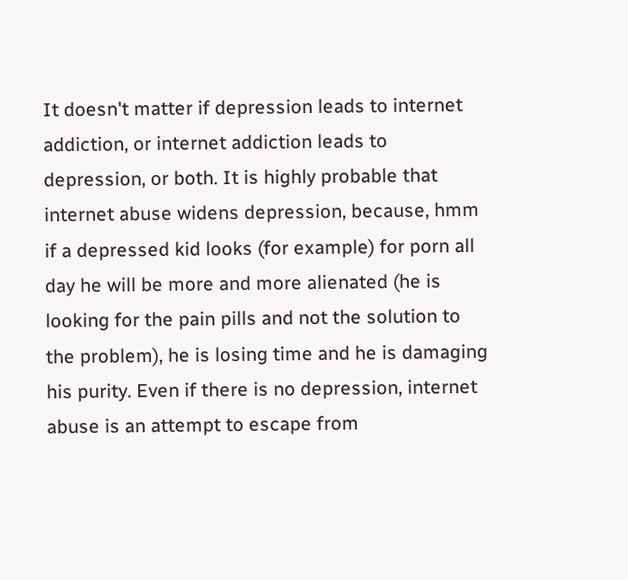It doesn't matter if depression leads to internet addiction, or internet addiction leads to depression, or both. It is highly probable that internet abuse widens depression, because, hmm if a depressed kid looks (for example) for porn all day he will be more and more alienated (he is looking for the pain pills and not the solution to the problem), he is losing time and he is damaging his purity. Even if there is no depression, internet abuse is an attempt to escape from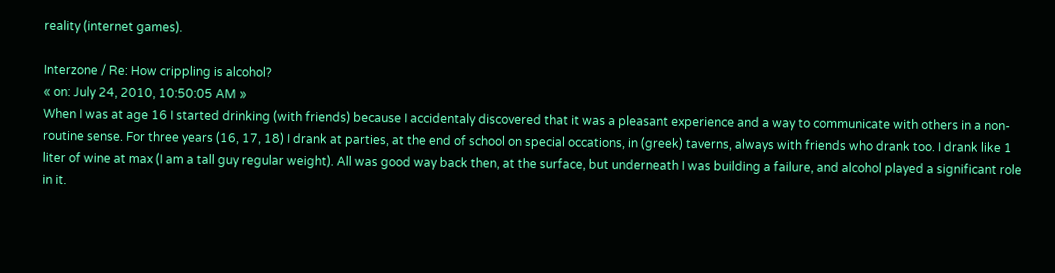reality (internet games).

Interzone / Re: How crippling is alcohol?
« on: July 24, 2010, 10:50:05 AM »
When I was at age 16 I started drinking (with friends) because I accidentaly discovered that it was a pleasant experience and a way to communicate with others in a non-routine sense. For three years (16, 17, 18) I drank at parties, at the end of school on special occations, in (greek) taverns, always with friends who drank too. I drank like 1 liter of wine at max (I am a tall guy regular weight). All was good way back then, at the surface, but underneath I was building a failure, and alcohol played a significant role in it.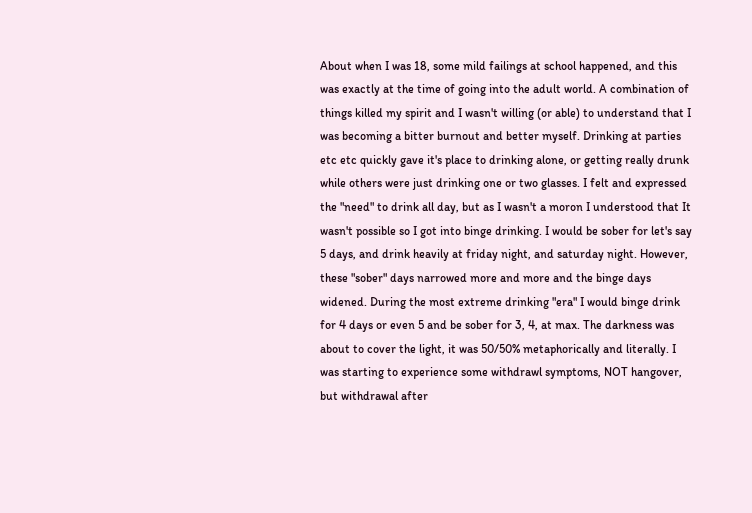About when I was 18, some mild failings at school happened, and this was exactly at the time of going into the adult world. A combination of things killed my spirit and I wasn't willing (or able) to understand that I was becoming a bitter burnout and better myself. Drinking at parties etc etc quickly gave it's place to drinking alone, or getting really drunk while others were just drinking one or two glasses. I felt and expressed the "need" to drink all day, but as I wasn't a moron I understood that It wasn't possible so I got into binge drinking. I would be sober for let's say 5 days, and drink heavily at friday night, and saturday night. However, these "sober" days narrowed more and more and the binge days widened. During the most extreme drinking "era" I would binge drink for 4 days or even 5 and be sober for 3, 4, at max. The darkness was about to cover the light, it was 50/50% metaphorically and literally. I was starting to experience some withdrawl symptoms, NOT hangover, but withdrawal after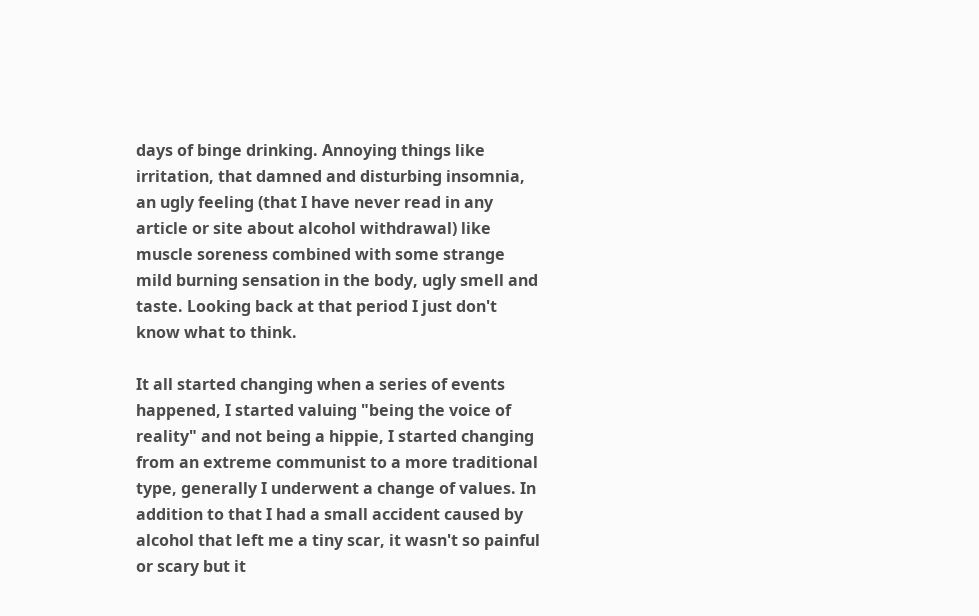days of binge drinking. Annoying things like irritation, that damned and disturbing insomnia, an ugly feeling (that I have never read in any article or site about alcohol withdrawal) like muscle soreness combined with some strange mild burning sensation in the body, ugly smell and taste. Looking back at that period I just don't know what to think.

It all started changing when a series of events happened, I started valuing "being the voice of reality" and not being a hippie, I started changing from an extreme communist to a more traditional type, generally I underwent a change of values. In addition to that I had a small accident caused by alcohol that left me a tiny scar, it wasn't so painful or scary but it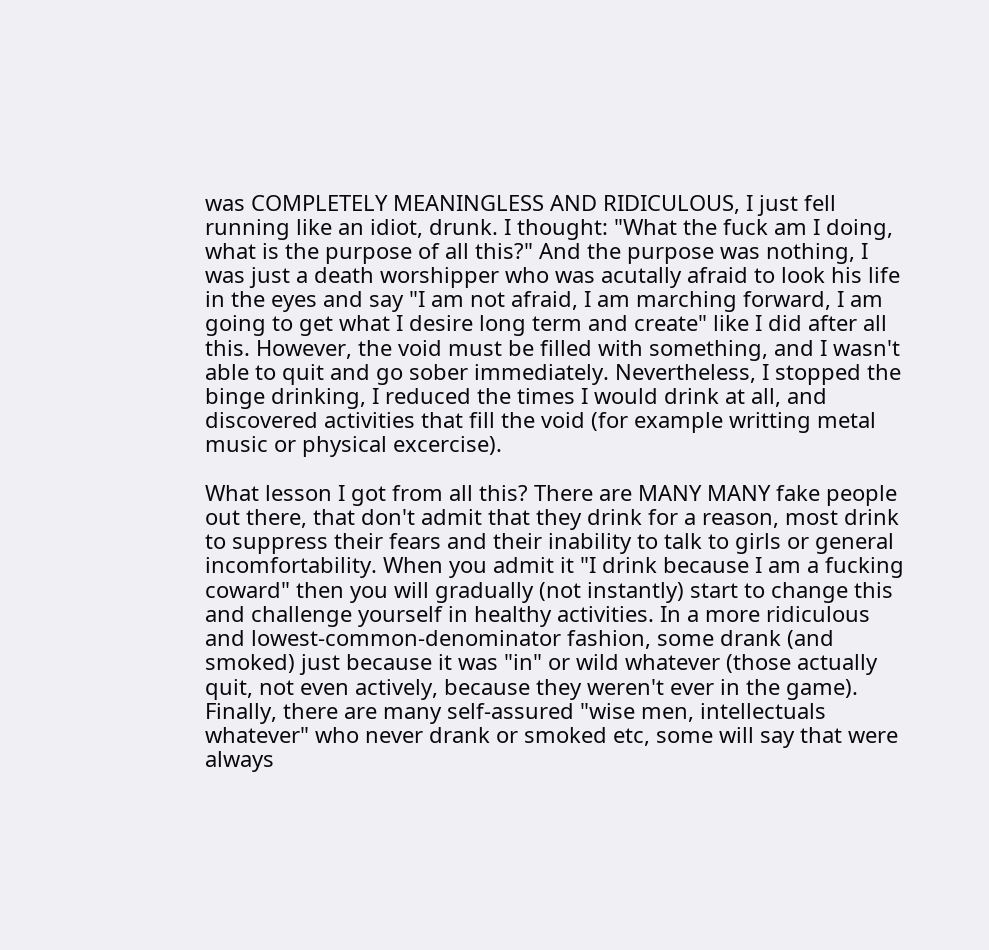was COMPLETELY MEANINGLESS AND RIDICULOUS, I just fell running like an idiot, drunk. I thought: "What the fuck am I doing, what is the purpose of all this?" And the purpose was nothing, I was just a death worshipper who was acutally afraid to look his life in the eyes and say "I am not afraid, I am marching forward, I am going to get what I desire long term and create" like I did after all this. However, the void must be filled with something, and I wasn't able to quit and go sober immediately. Nevertheless, I stopped the binge drinking, I reduced the times I would drink at all, and discovered activities that fill the void (for example writting metal music or physical excercise).

What lesson I got from all this? There are MANY MANY fake people out there, that don't admit that they drink for a reason, most drink to suppress their fears and their inability to talk to girls or general incomfortability. When you admit it "I drink because I am a fucking coward" then you will gradually (not instantly) start to change this and challenge yourself in healthy activities. In a more ridiculous and lowest-common-denominator fashion, some drank (and smoked) just because it was "in" or wild whatever (those actually quit, not even actively, because they weren't ever in the game). Finally, there are many self-assured "wise men, intellectuals whatever" who never drank or smoked etc, some will say that were always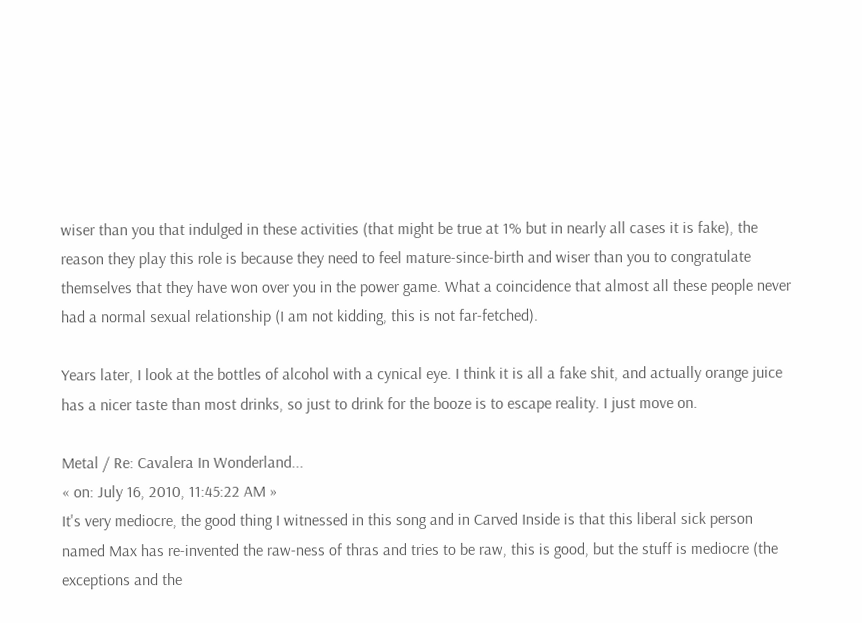wiser than you that indulged in these activities (that might be true at 1% but in nearly all cases it is fake), the reason they play this role is because they need to feel mature-since-birth and wiser than you to congratulate themselves that they have won over you in the power game. What a coincidence that almost all these people never had a normal sexual relationship (I am not kidding, this is not far-fetched).

Years later, I look at the bottles of alcohol with a cynical eye. I think it is all a fake shit, and actually orange juice has a nicer taste than most drinks, so just to drink for the booze is to escape reality. I just move on.

Metal / Re: Cavalera In Wonderland...
« on: July 16, 2010, 11:45:22 AM »
It's very mediocre, the good thing I witnessed in this song and in Carved Inside is that this liberal sick person named Max has re-invented the raw-ness of thras and tries to be raw, this is good, but the stuff is mediocre (the exceptions and the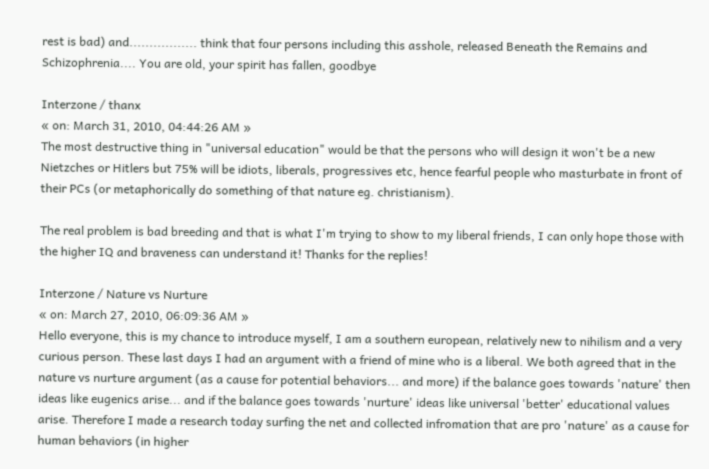rest is bad) and................. think that four persons including this asshole, released Beneath the Remains and Schizophrenia.... You are old, your spirit has fallen, goodbye

Interzone / thanx
« on: March 31, 2010, 04:44:26 AM »
The most destructive thing in "universal education" would be that the persons who will design it won't be a new Nietzches or Hitlers but 75% will be idiots, liberals, progressives etc, hence fearful people who masturbate in front of their PCs (or metaphorically do something of that nature eg. christianism).

The real problem is bad breeding and that is what I'm trying to show to my liberal friends, I can only hope those with the higher IQ and braveness can understand it! Thanks for the replies!

Interzone / Nature vs Nurture
« on: March 27, 2010, 06:09:36 AM »
Hello everyone, this is my chance to introduce myself, I am a southern european, relatively new to nihilism and a very curious person. These last days I had an argument with a friend of mine who is a liberal. We both agreed that in the nature vs nurture argument (as a cause for potential behaviors... and more) if the balance goes towards 'nature' then ideas like eugenics arise... and if the balance goes towards 'nurture' ideas like universal 'better' educational values arise. Therefore I made a research today surfing the net and collected infromation that are pro 'nature' as a cause for human behaviors (in higher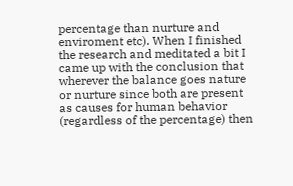percentage than nurture and enviroment etc). When I finished the research and meditated a bit I came up with the conclusion that wherever the balance goes nature or nurture since both are present as causes for human behavior (regardless of the percentage) then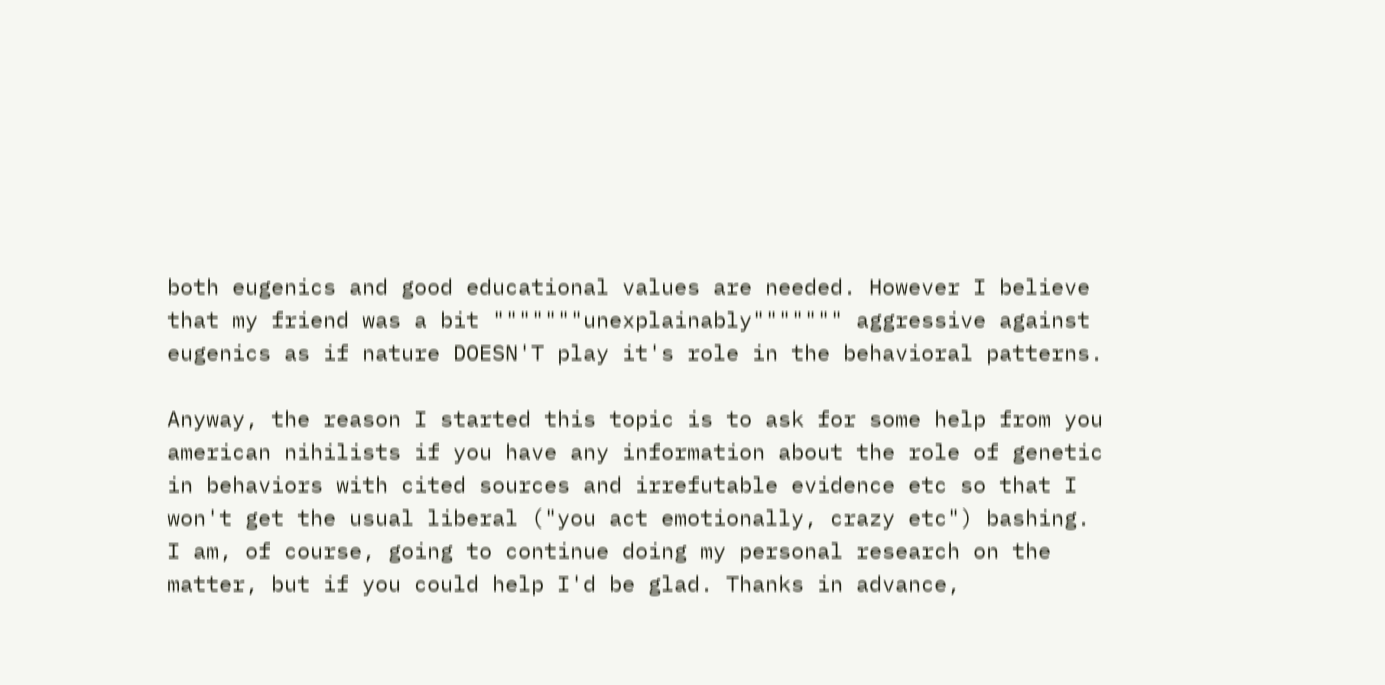both eugenics and good educational values are needed. However I believe that my friend was a bit """""""unexplainably""""""" aggressive against eugenics as if nature DOESN'T play it's role in the behavioral patterns.

Anyway, the reason I started this topic is to ask for some help from you american nihilists if you have any information about the role of genetic in behaviors with cited sources and irrefutable evidence etc so that I won't get the usual liberal ("you act emotionally, crazy etc") bashing. I am, of course, going to continue doing my personal research on the matter, but if you could help I'd be glad. Thanks in advance,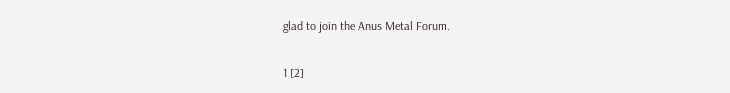glad to join the Anus Metal Forum.

1 [2]